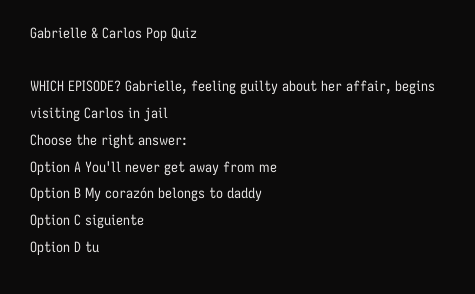Gabrielle & Carlos Pop Quiz

WHICH EPISODE? Gabrielle, feeling guilty about her affair, begins visiting Carlos in jail
Choose the right answer:
Option A You'll never get away from me
Option B My corazón belongs to daddy
Option C siguiente
Option D tu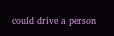could drive a person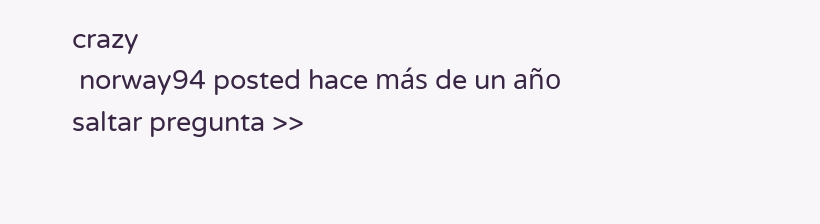crazy
 norway94 posted hace más de un año
saltar pregunta >>